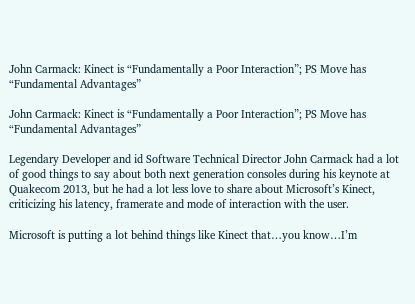John Carmack: Kinect is “Fundamentally a Poor Interaction”; PS Move has “Fundamental Advantages”

John Carmack: Kinect is “Fundamentally a Poor Interaction”; PS Move has “Fundamental Advantages”

Legendary Developer and id Software Technical Director John Carmack had a lot of good things to say about both next generation consoles during his keynote at Quakecom 2013, but he had a lot less love to share about Microsoft’s Kinect, criticizing his latency, framerate and mode of interaction with the user.

Microsoft is putting a lot behind things like Kinect that…you know…I’m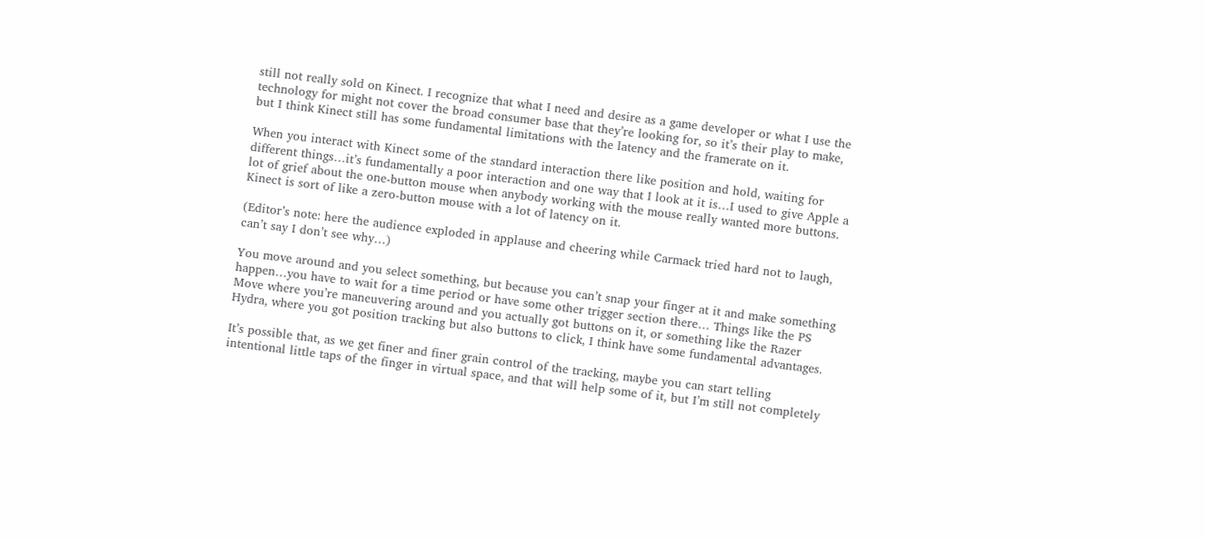still not really sold on Kinect. I recognize that what I need and desire as a game developer or what I use the technology for might not cover the broad consumer base that they’re looking for, so it’s their play to make, but I think Kinect still has some fundamental limitations with the latency and the framerate on it.

When you interact with Kinect some of the standard interaction there like position and hold, waiting for different things…it’s fundamentally a poor interaction and one way that I look at it is…I used to give Apple a lot of grief about the one-button mouse when anybody working with the mouse really wanted more buttons. Kinect is sort of like a zero-button mouse with a lot of latency on it.

(Editor’s note: here the audience exploded in applause and cheering while Carmack tried hard not to laugh, can’t say I don’t see why…)

You move around and you select something, but because you can’t snap your finger at it and make something happen…you have to wait for a time period or have some other trigger section there… Things like the PS Move where you’re maneuvering around and you actually got buttons on it, or something like the Razer Hydra, where you got position tracking but also buttons to click, I think have some fundamental advantages.

It’s possible that, as we get finer and finer grain control of the tracking, maybe you can start telling intentional little taps of the finger in virtual space, and that will help some of it, but I’m still not completely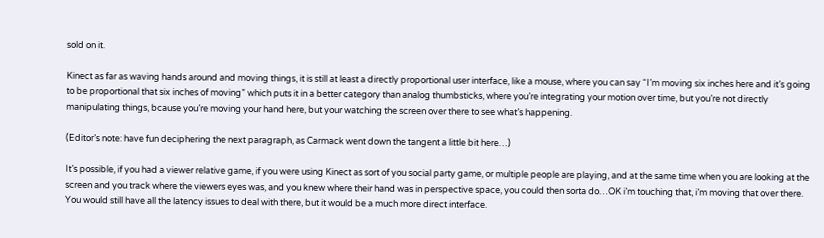sold on it.

Kinect as far as waving hands around and moving things, it is still at least a directly proportional user interface, like a mouse, where you can say “I’m moving six inches here and it’s going to be proportional that six inches of moving” which puts it in a better category than analog thumbsticks, where you’re integrating your motion over time, but you’re not directly manipulating things, bcause you’re moving your hand here, but your watching the screen over there to see what’s happening.

(Editor’s note: have fun deciphering the next paragraph, as Carmack went down the tangent a little bit here…)

It’s possible, if you had a viewer relative game, if you were using Kinect as sort of you social party game, or multiple people are playing, and at the same time when you are looking at the screen and you track where the viewers eyes was, and you knew where their hand was in perspective space, you could then sorta do…OK i’m touching that, i’m moving that over there. You would still have all the latency issues to deal with there, but it would be a much more direct interface.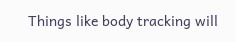Things like body tracking will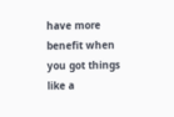have more benefit when you got things like a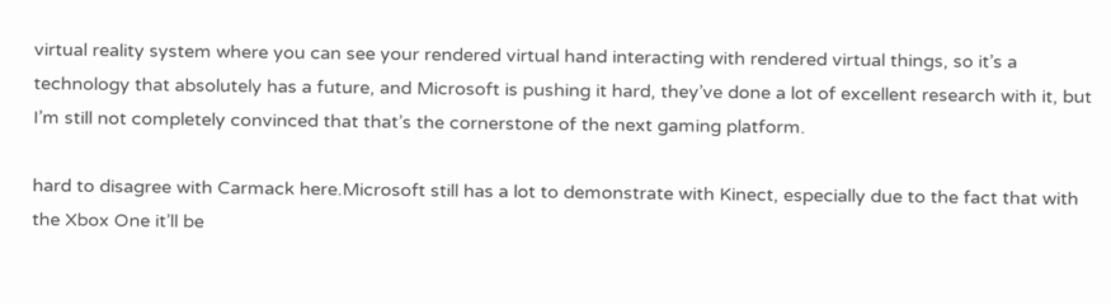virtual reality system where you can see your rendered virtual hand interacting with rendered virtual things, so it’s a technology that absolutely has a future, and Microsoft is pushing it hard, they’ve done a lot of excellent research with it, but I’m still not completely convinced that that’s the cornerstone of the next gaming platform.

hard to disagree with Carmack here.Microsoft still has a lot to demonstrate with Kinect, especially due to the fact that with the Xbox One it’ll be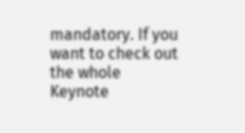mandatory. If you want to check out the whole Keynote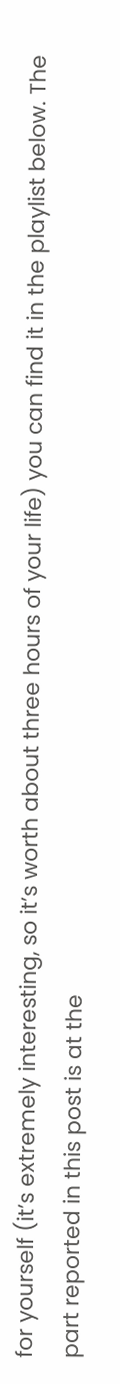for yourself (it’s extremely interesting, so it’s worth about three hours of your life) you can find it in the playlist below. The part reported in this post is at the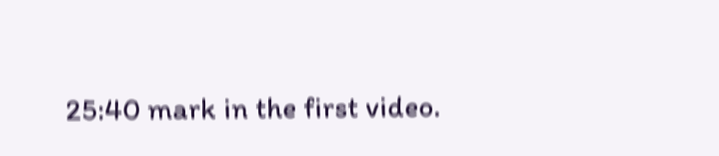25:40 mark in the first video.